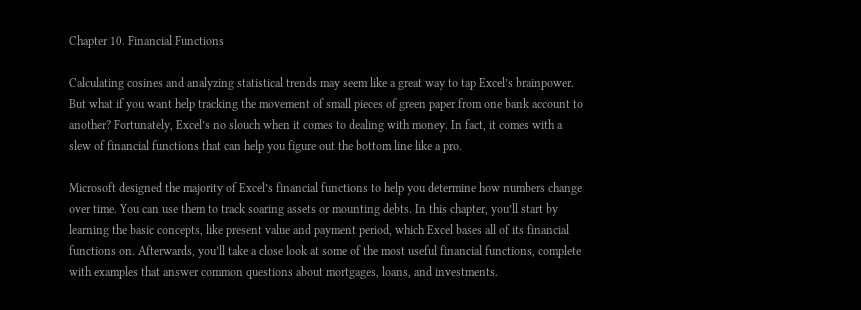Chapter 10. Financial Functions

Calculating cosines and analyzing statistical trends may seem like a great way to tap Excel’s brainpower. But what if you want help tracking the movement of small pieces of green paper from one bank account to another? Fortunately, Excel’s no slouch when it comes to dealing with money. In fact, it comes with a slew of financial functions that can help you figure out the bottom line like a pro.

Microsoft designed the majority of Excel’s financial functions to help you determine how numbers change over time. You can use them to track soaring assets or mounting debts. In this chapter, you’ll start by learning the basic concepts, like present value and payment period, which Excel bases all of its financial functions on. Afterwards, you’ll take a close look at some of the most useful financial functions, complete with examples that answer common questions about mortgages, loans, and investments.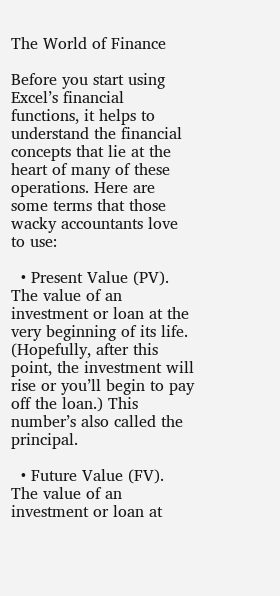The World of Finance

Before you start using Excel’s financial functions, it helps to understand the financial concepts that lie at the heart of many of these operations. Here are some terms that those wacky accountants love to use:

  • Present Value (PV). The value of an investment or loan at the very beginning of its life. (Hopefully, after this point, the investment will rise or you’ll begin to pay off the loan.) This number’s also called the principal.

  • Future Value (FV). The value of an investment or loan at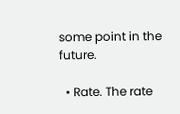some point in the future.

  • Rate. The rate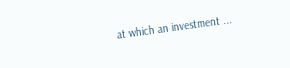at which an investment ...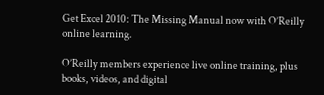Get Excel 2010: The Missing Manual now with O’Reilly online learning.

O’Reilly members experience live online training, plus books, videos, and digital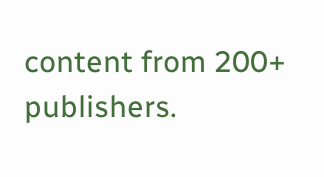content from 200+ publishers.